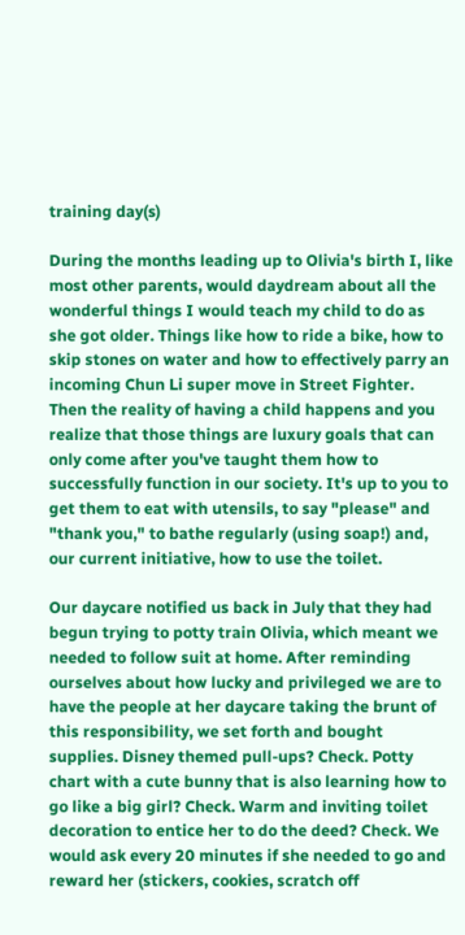training day(s)

During the months leading up to Olivia's birth I, like most other parents, would daydream about all the wonderful things I would teach my child to do as she got older. Things like how to ride a bike, how to skip stones on water and how to effectively parry an incoming Chun Li super move in Street Fighter. Then the reality of having a child happens and you realize that those things are luxury goals that can only come after you've taught them how to successfully function in our society. It's up to you to get them to eat with utensils, to say "please" and "thank you," to bathe regularly (using soap!) and, our current initiative, how to use the toilet.

Our daycare notified us back in July that they had begun trying to potty train Olivia, which meant we needed to follow suit at home. After reminding ourselves about how lucky and privileged we are to have the people at her daycare taking the brunt of this responsibility, we set forth and bought supplies. Disney themed pull-ups? Check. Potty chart with a cute bunny that is also learning how to go like a big girl? Check. Warm and inviting toilet decoration to entice her to do the deed? Check. We would ask every 20 minutes if she needed to go and reward her (stickers, cookies, scratch off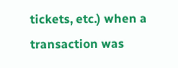tickets, etc.) when a transaction was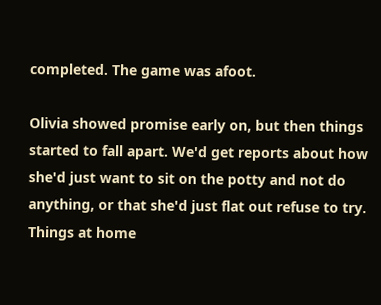completed. The game was afoot.

Olivia showed promise early on, but then things started to fall apart. We'd get reports about how she'd just want to sit on the potty and not do anything, or that she'd just flat out refuse to try. Things at home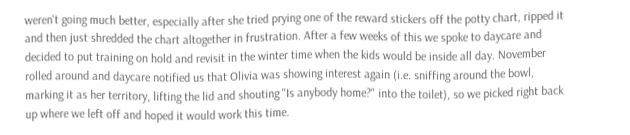weren't going much better, especially after she tried prying one of the reward stickers off the potty chart, ripped it and then just shredded the chart altogether in frustration. After a few weeks of this we spoke to daycare and decided to put training on hold and revisit in the winter time when the kids would be inside all day. November rolled around and daycare notified us that Olivia was showing interest again (i.e. sniffing around the bowl, marking it as her territory, lifting the lid and shouting "Is anybody home?" into the toilet), so we picked right back up where we left off and hoped it would work this time.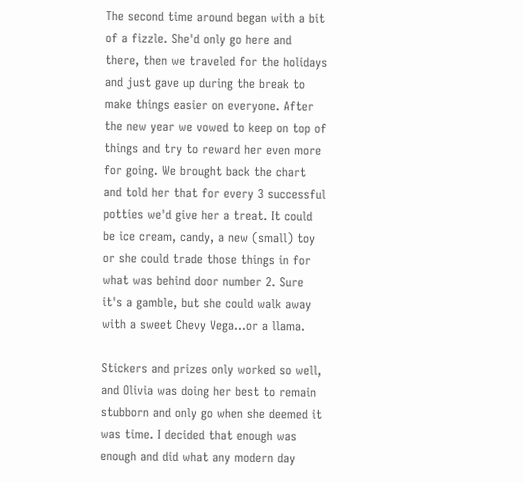The second time around began with a bit of a fizzle. She'd only go here and there, then we traveled for the holidays and just gave up during the break to make things easier on everyone. After the new year we vowed to keep on top of things and try to reward her even more for going. We brought back the chart and told her that for every 3 successful potties we'd give her a treat. It could be ice cream, candy, a new (small) toy or she could trade those things in for what was behind door number 2. Sure it's a gamble, but she could walk away with a sweet Chevy Vega...or a llama.

Stickers and prizes only worked so well, and Olivia was doing her best to remain stubborn and only go when she deemed it was time. I decided that enough was enough and did what any modern day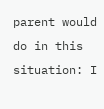parent would do in this situation: I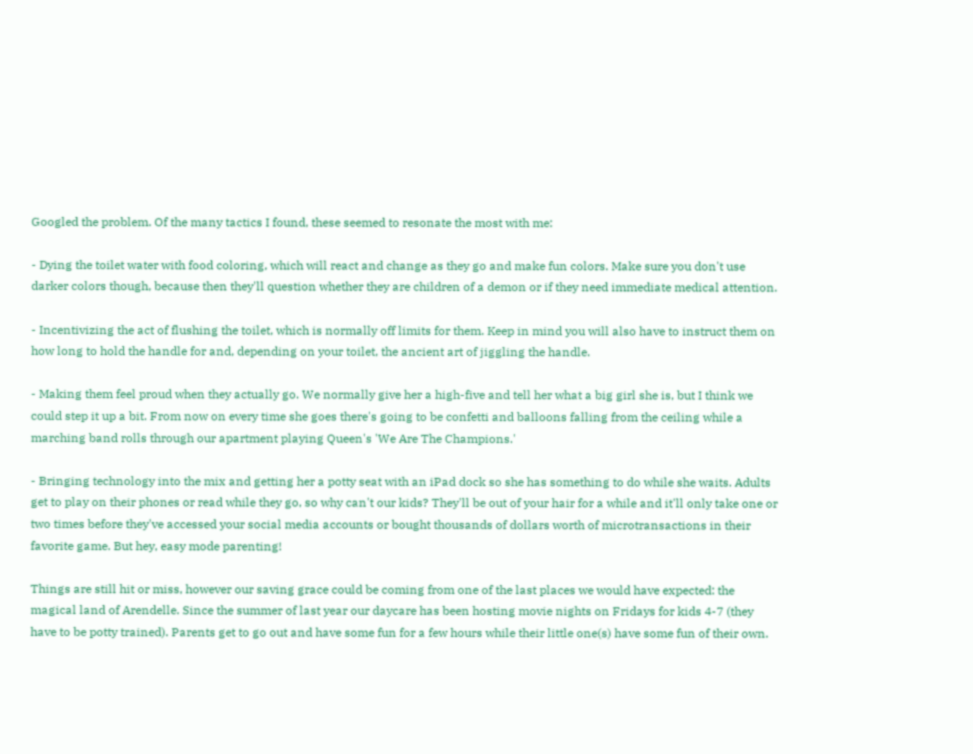Googled the problem. Of the many tactics I found, these seemed to resonate the most with me:

- Dying the toilet water with food coloring, which will react and change as they go and make fun colors. Make sure you don't use darker colors though, because then they'll question whether they are children of a demon or if they need immediate medical attention.

- Incentivizing the act of flushing the toilet, which is normally off limits for them. Keep in mind you will also have to instruct them on how long to hold the handle for and, depending on your toilet, the ancient art of jiggling the handle.

- Making them feel proud when they actually go. We normally give her a high-five and tell her what a big girl she is, but I think we could step it up a bit. From now on every time she goes there's going to be confetti and balloons falling from the ceiling while a marching band rolls through our apartment playing Queen's 'We Are The Champions.'

- Bringing technology into the mix and getting her a potty seat with an iPad dock so she has something to do while she waits. Adults get to play on their phones or read while they go, so why can't our kids? They'll be out of your hair for a while and it'll only take one or two times before they've accessed your social media accounts or bought thousands of dollars worth of microtransactions in their favorite game. But hey, easy mode parenting!

Things are still hit or miss, however our saving grace could be coming from one of the last places we would have expected: the magical land of Arendelle. Since the summer of last year our daycare has been hosting movie nights on Fridays for kids 4-7 (they have to be potty trained). Parents get to go out and have some fun for a few hours while their little one(s) have some fun of their own.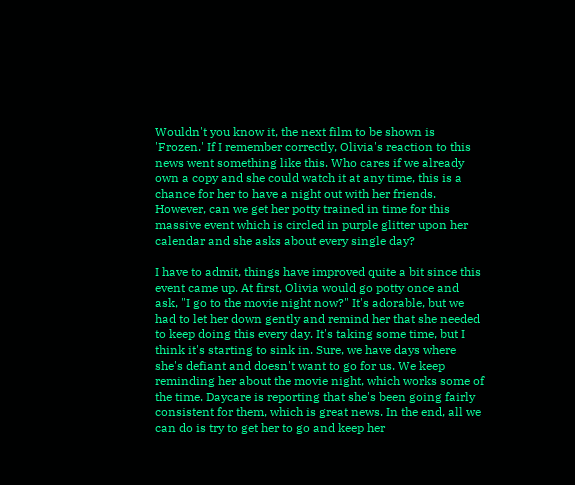Wouldn't you know it, the next film to be shown is 'Frozen.' If I remember correctly, Olivia's reaction to this news went something like this. Who cares if we already own a copy and she could watch it at any time, this is a chance for her to have a night out with her friends. However, can we get her potty trained in time for this massive event which is circled in purple glitter upon her calendar and she asks about every single day?

I have to admit, things have improved quite a bit since this event came up. At first, Olivia would go potty once and ask, "I go to the movie night now?" It's adorable, but we had to let her down gently and remind her that she needed to keep doing this every day. It's taking some time, but I think it's starting to sink in. Sure, we have days where she's defiant and doesn't want to go for us. We keep reminding her about the movie night, which works some of the time. Daycare is reporting that she's been going fairly consistent for them, which is great news. In the end, all we can do is try to get her to go and keep her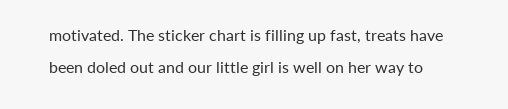motivated. The sticker chart is filling up fast, treats have been doled out and our little girl is well on her way to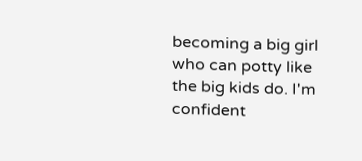becoming a big girl who can potty like the big kids do. I'm confident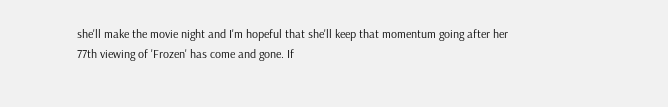she'll make the movie night and I'm hopeful that she'll keep that momentum going after her 77th viewing of 'Frozen' has come and gone. If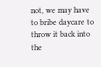not, we may have to bribe daycare to throw it back into the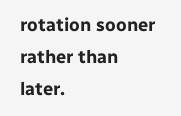rotation sooner rather than later.